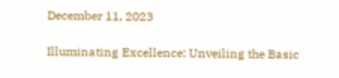December 11, 2023

Illuminating Excellence: Unveiling the Basic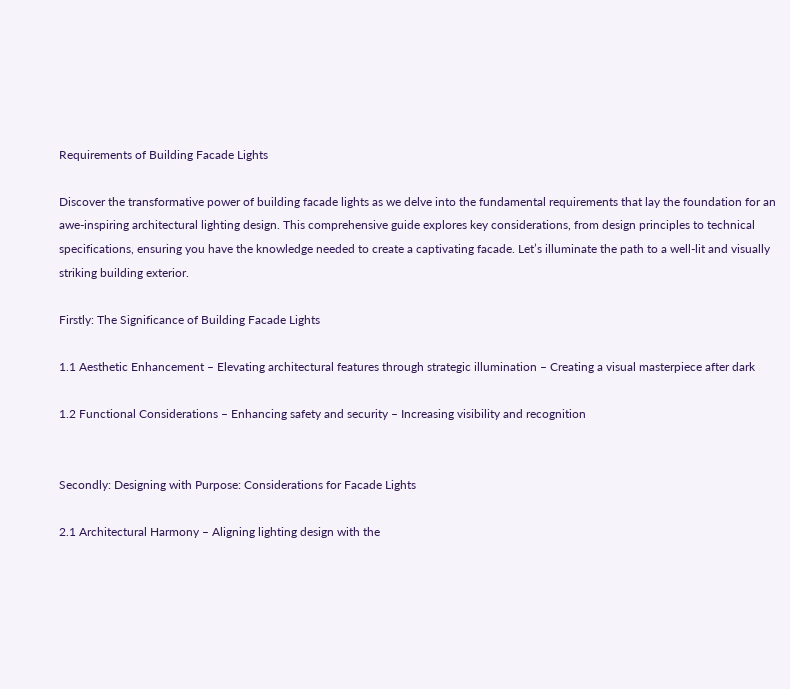Requirements of Building Facade Lights

Discover the transformative power of building facade lights as we delve into the fundamental requirements that lay the foundation for an awe-inspiring architectural lighting design. This comprehensive guide explores key considerations, from design principles to technical specifications, ensuring you have the knowledge needed to create a captivating facade. Let’s illuminate the path to a well-lit and visually striking building exterior.

Firstly: The Significance of Building Facade Lights

1.1 Aesthetic Enhancement – Elevating architectural features through strategic illumination – Creating a visual masterpiece after dark

1.2 Functional Considerations – Enhancing safety and security – Increasing visibility and recognition


Secondly: Designing with Purpose: Considerations for Facade Lights

2.1 Architectural Harmony – Aligning lighting design with the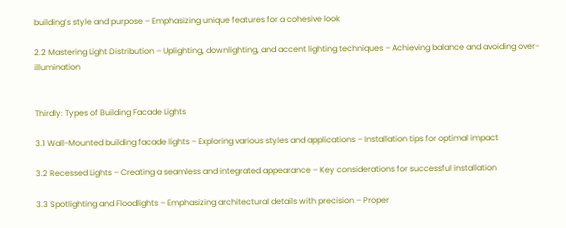building’s style and purpose – Emphasizing unique features for a cohesive look

2.2 Mastering Light Distribution – Uplighting, downlighting, and accent lighting techniques – Achieving balance and avoiding over-illumination


Thirdly: Types of Building Facade Lights

3.1 Wall-Mounted building facade lights – Exploring various styles and applications – Installation tips for optimal impact

3.2 Recessed Lights – Creating a seamless and integrated appearance – Key considerations for successful installation

3.3 Spotlighting and Floodlights – Emphasizing architectural details with precision – Proper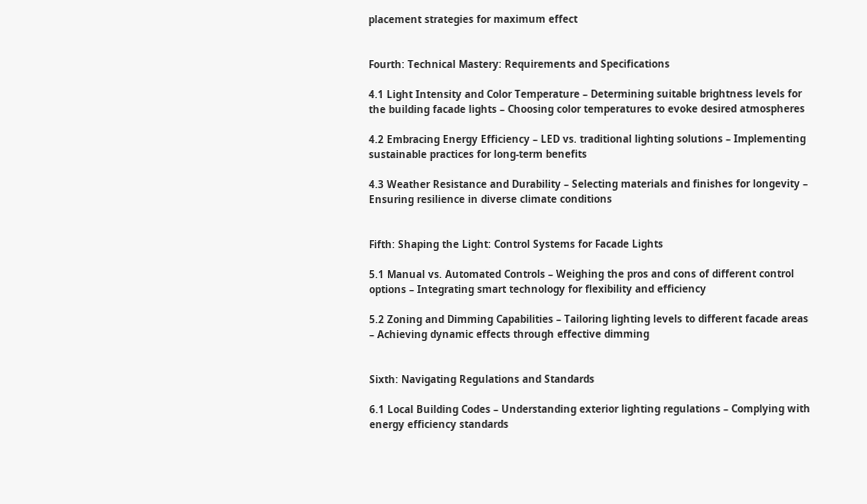placement strategies for maximum effect


Fourth: Technical Mastery: Requirements and Specifications

4.1 Light Intensity and Color Temperature – Determining suitable brightness levels for the building facade lights – Choosing color temperatures to evoke desired atmospheres

4.2 Embracing Energy Efficiency – LED vs. traditional lighting solutions – Implementing sustainable practices for long-term benefits

4.3 Weather Resistance and Durability – Selecting materials and finishes for longevity – Ensuring resilience in diverse climate conditions


Fifth: Shaping the Light: Control Systems for Facade Lights

5.1 Manual vs. Automated Controls – Weighing the pros and cons of different control options – Integrating smart technology for flexibility and efficiency

5.2 Zoning and Dimming Capabilities – Tailoring lighting levels to different facade areas – Achieving dynamic effects through effective dimming


Sixth: Navigating Regulations and Standards

6.1 Local Building Codes – Understanding exterior lighting regulations – Complying with energy efficiency standards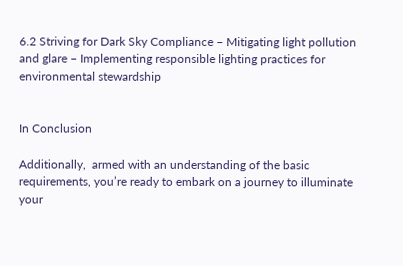6.2 Striving for Dark Sky Compliance – Mitigating light pollution and glare – Implementing responsible lighting practices for environmental stewardship


In Conclusion

Additionally,  armed with an understanding of the basic requirements, you’re ready to embark on a journey to illuminate your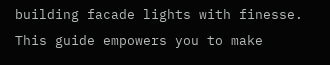building facade lights with finesse. This guide empowers you to make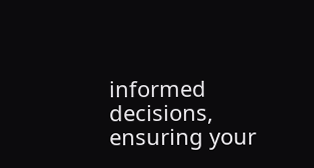informed decisions, ensuring your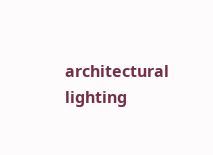architectural lighting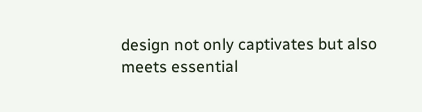design not only captivates but also meets essential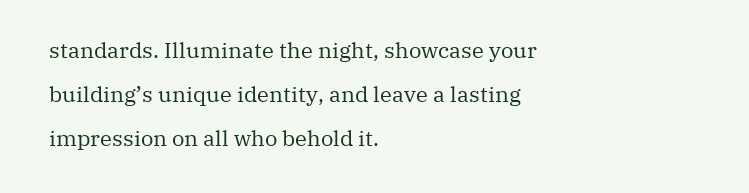standards. Illuminate the night, showcase your building’s unique identity, and leave a lasting impression on all who behold it.